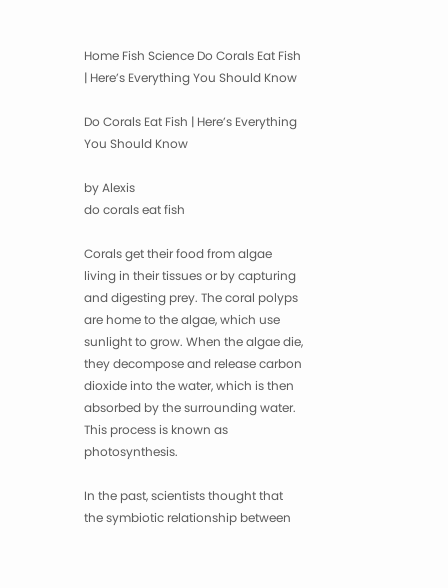Home Fish Science Do Corals Eat Fish | Here’s Everything You Should Know

Do Corals Eat Fish | Here’s Everything You Should Know

by Alexis
do corals eat fish

Corals get their food from algae living in their tissues or by capturing and digesting prey. The coral polyps are home to the algae, which use sunlight to grow. When the algae die, they decompose and release carbon dioxide into the water, which is then absorbed by the surrounding water. This process is known as photosynthesis.

In the past, scientists thought that the symbiotic relationship between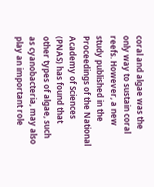coral and algae was the only way to sustain coral reefs. However, a new study published in the Proceedings of the National Academy of Sciences (PNAS) has found that other types of algae, such as cyanobacteria, may also play an important role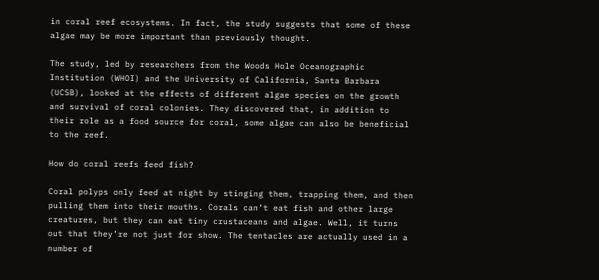in coral reef ecosystems. In fact, the study suggests that some of these algae may be more important than previously thought.

The study, led by researchers from the Woods Hole Oceanographic Institution (WHOI) and the University of California, Santa Barbara (UCSB), looked at the effects of different algae species on the growth and survival of coral colonies. They discovered that, in addition to their role as a food source for coral, some algae can also be beneficial to the reef.

How do coral reefs feed fish?

Coral polyps only feed at night by stinging them, trapping them, and then pulling them into their mouths. Corals can’t eat fish and other large creatures, but they can eat tiny crustaceans and algae. Well, it turns out that they’re not just for show. The tentacles are actually used in a number of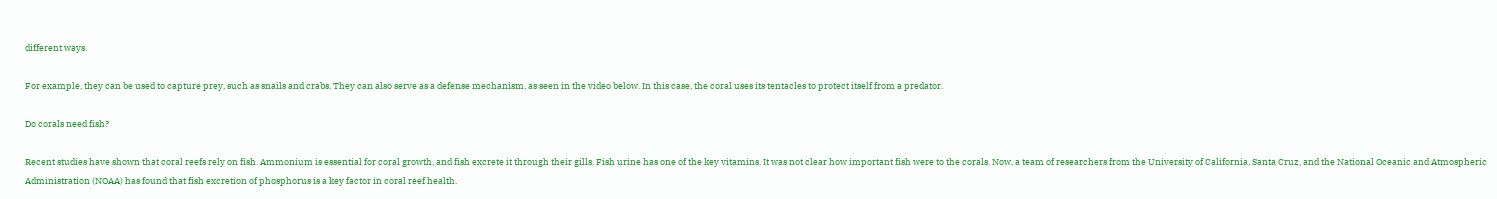different ways.

For example, they can be used to capture prey, such as snails and crabs. They can also serve as a defense mechanism, as seen in the video below. In this case, the coral uses its tentacles to protect itself from a predator.

Do corals need fish?

Recent studies have shown that coral reefs rely on fish. Ammonium is essential for coral growth, and fish excrete it through their gills. Fish urine has one of the key vitamins. It was not clear how important fish were to the corals. Now, a team of researchers from the University of California, Santa Cruz, and the National Oceanic and Atmospheric Administration (NOAA) has found that fish excretion of phosphorus is a key factor in coral reef health.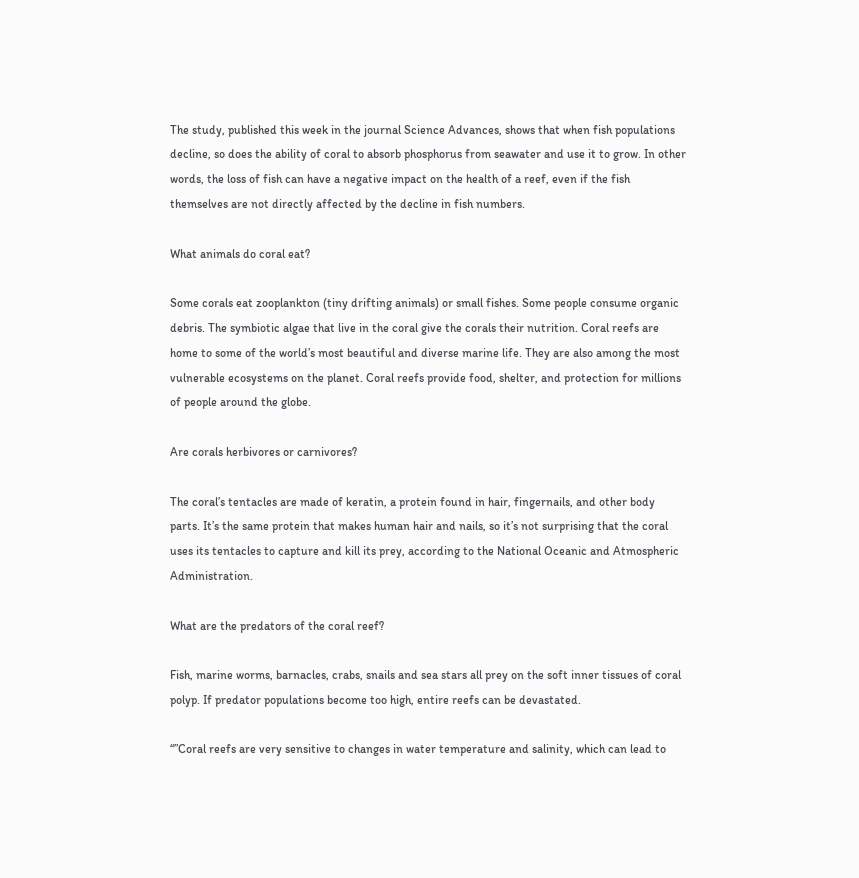The study, published this week in the journal Science Advances, shows that when fish populations decline, so does the ability of coral to absorb phosphorus from seawater and use it to grow. In other words, the loss of fish can have a negative impact on the health of a reef, even if the fish themselves are not directly affected by the decline in fish numbers.

What animals do coral eat?

Some corals eat zooplankton (tiny drifting animals) or small fishes. Some people consume organic debris. The symbiotic algae that live in the coral give the corals their nutrition. Coral reefs are home to some of the world’s most beautiful and diverse marine life. They are also among the most vulnerable ecosystems on the planet. Coral reefs provide food, shelter, and protection for millions of people around the globe.

Are corals herbivores or carnivores?

The coral’s tentacles are made of keratin, a protein found in hair, fingernails, and other body parts. It’s the same protein that makes human hair and nails, so it’s not surprising that the coral uses its tentacles to capture and kill its prey, according to the National Oceanic and Atmospheric Administration.

What are the predators of the coral reef?

Fish, marine worms, barnacles, crabs, snails and sea stars all prey on the soft inner tissues of coral polyp. If predator populations become too high, entire reefs can be devastated.

“”Coral reefs are very sensitive to changes in water temperature and salinity, which can lead to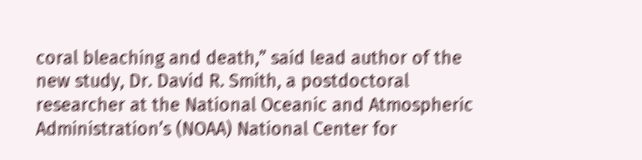coral bleaching and death,” said lead author of the new study, Dr. David R. Smith, a postdoctoral researcher at the National Oceanic and Atmospheric Administration’s (NOAA) National Center for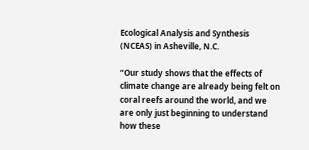Ecological Analysis and Synthesis (NCEAS) in Asheville, N.C.

“Our study shows that the effects of climate change are already being felt on coral reefs around the world, and we are only just beginning to understand how these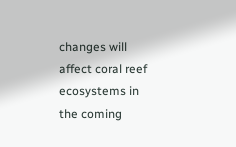changes will affect coral reef ecosystems in the coming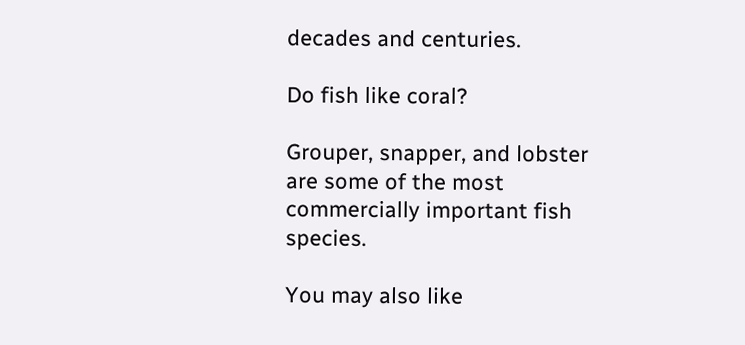decades and centuries.

Do fish like coral?

Grouper, snapper, and lobster are some of the most commercially important fish species.

You may also like